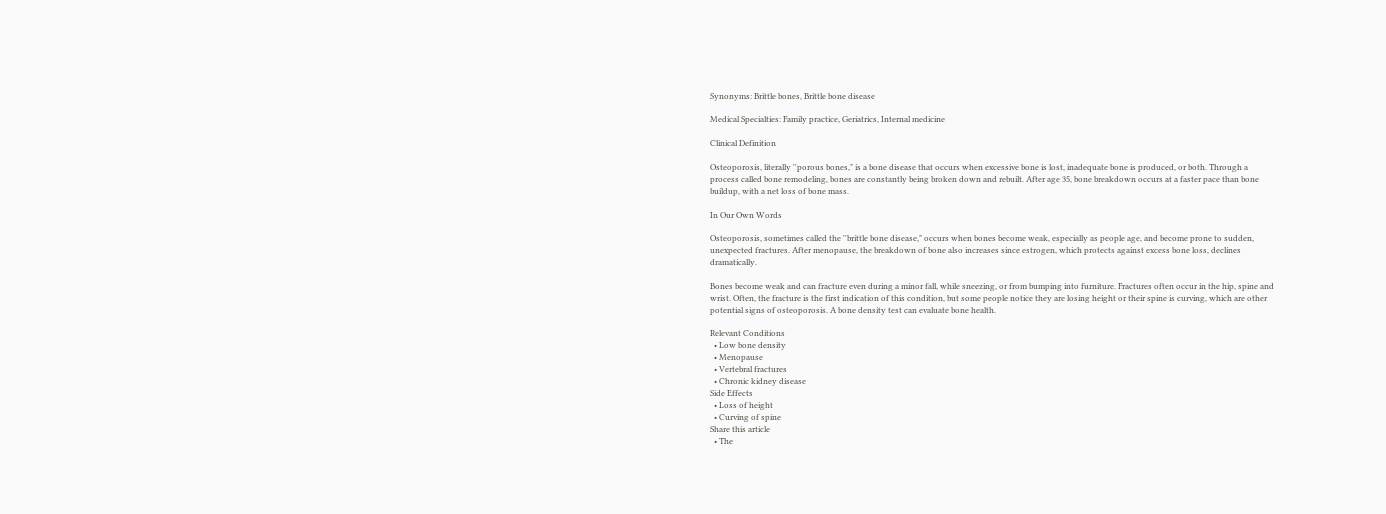Synonyms: Brittle bones, Brittle bone disease

Medical Specialties: Family practice, Geriatrics, Internal medicine

Clinical Definition

Osteoporosis, literally ''porous bones," is a bone disease that occurs when excessive bone is lost, inadequate bone is produced, or both. Through a process called bone remodeling, bones are constantly being broken down and rebuilt. After age 35, bone breakdown occurs at a faster pace than bone buildup, with a net loss of bone mass.

In Our Own Words

Osteoporosis, sometimes called the ''brittle bone disease," occurs when bones become weak, especially as people age, and become prone to sudden, unexpected fractures. After menopause, the breakdown of bone also increases since estrogen, which protects against excess bone loss, declines dramatically.

Bones become weak and can fracture even during a minor fall, while sneezing, or from bumping into furniture. Fractures often occur in the hip, spine and wrist. Often, the fracture is the first indication of this condition, but some people notice they are losing height or their spine is curving, which are other potential signs of osteoporosis. A bone density test can evaluate bone health.

Relevant Conditions
  • Low bone density
  • Menopause
  • Vertebral fractures
  • Chronic kidney disease
Side Effects
  • Loss of height
  • Curving of spine
Share this article
  • The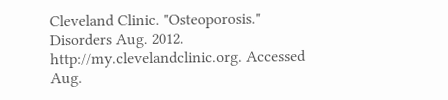Cleveland Clinic. "Osteoporosis." Disorders Aug. 2012. http://my.clevelandclinic.org. Accessed Aug.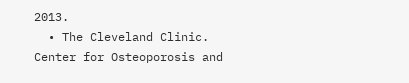2013.
  • The Cleveland Clinic. Center for Osteoporosis and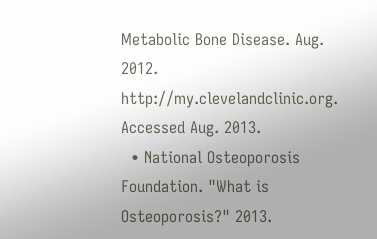Metabolic Bone Disease. Aug. 2012. http://my.clevelandclinic.org. Accessed Aug. 2013.
  • National Osteoporosis Foundation. "What is Osteoporosis?" 2013.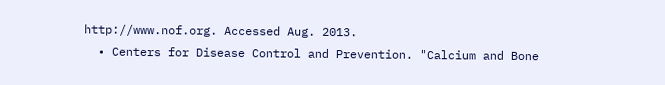http://www.nof.org. Accessed Aug. 2013.
  • Centers for Disease Control and Prevention. "Calcium and Bone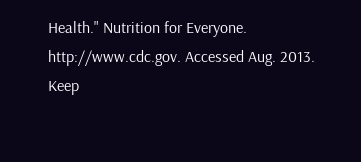Health." Nutrition for Everyone. http://www.cdc.gov. Accessed Aug. 2013.
Keep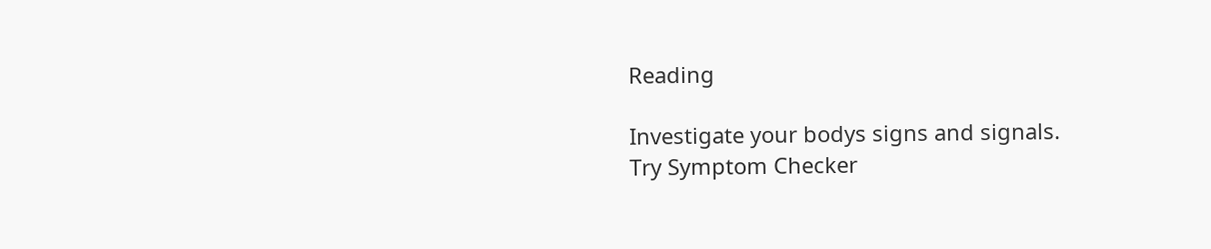Reading

Investigate your bodys signs and signals.
Try Symptom Checker